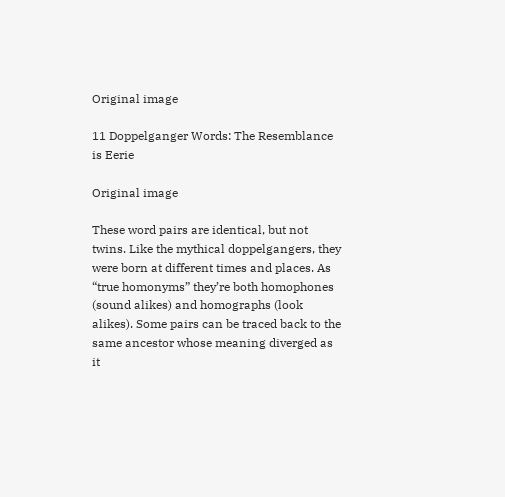Original image

11 Doppelganger Words: The Resemblance is Eerie

Original image

These word pairs are identical, but not twins. Like the mythical doppelgangers, they were born at different times and places. As “true homonyms” they’re both homophones (sound alikes) and homographs (look alikes). Some pairs can be traced back to the same ancestor whose meaning diverged as it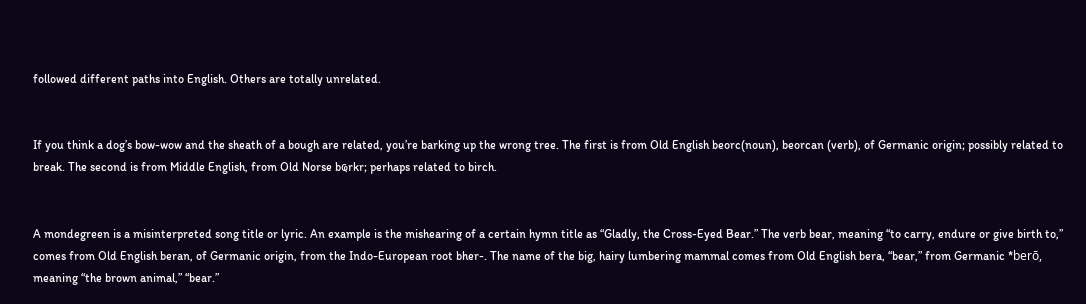followed different paths into English. Others are totally unrelated.


If you think a dog’s bow-wow and the sheath of a bough are related, you’re barking up the wrong tree. The first is from Old English beorc(noun), beorcan (verb), of Germanic origin; possibly related to break. The second is from Middle English, from Old Norse bҩrkr; perhaps related to birch.


A mondegreen is a misinterpreted song title or lyric. An example is the mishearing of a certain hymn title as “Gladly, the Cross-Eyed Bear.” The verb bear, meaning “to carry, endure or give birth to,” comes from Old English beran, of Germanic origin, from the Indo-European root bher-. The name of the big, hairy lumbering mammal comes from Old English bera, “bear,” from Germanic *berō, meaning “the brown animal,” “bear.”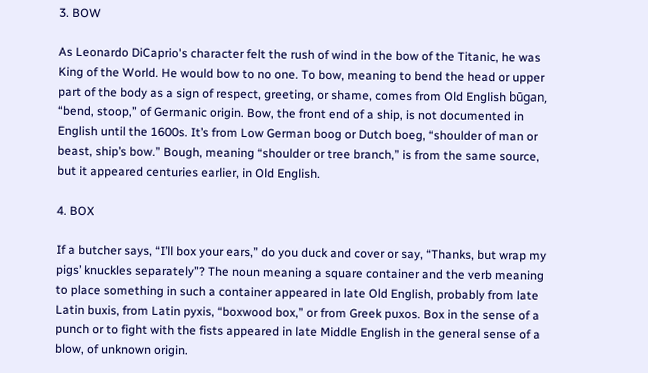3. BOW

As Leonardo DiCaprio's character felt the rush of wind in the bow of the Titanic, he was King of the World. He would bow to no one. To bow, meaning to bend the head or upper part of the body as a sign of respect, greeting, or shame, comes from Old English būgan, “bend, stoop,” of Germanic origin. Bow, the front end of a ship, is not documented in English until the 1600s. It’s from Low German boog or Dutch boeg, “shoulder of man or beast, ship’s bow.” Bough, meaning “shoulder or tree branch,” is from the same source, but it appeared centuries earlier, in Old English.

4. BOX

If a butcher says, “I’ll box your ears,” do you duck and cover or say, “Thanks, but wrap my pigs’ knuckles separately”? The noun meaning a square container and the verb meaning to place something in such a container appeared in late Old English, probably from late Latin buxis, from Latin pyxis, “boxwood box,” or from Greek puxos. Box in the sense of a punch or to fight with the fists appeared in late Middle English in the general sense of a blow, of unknown origin.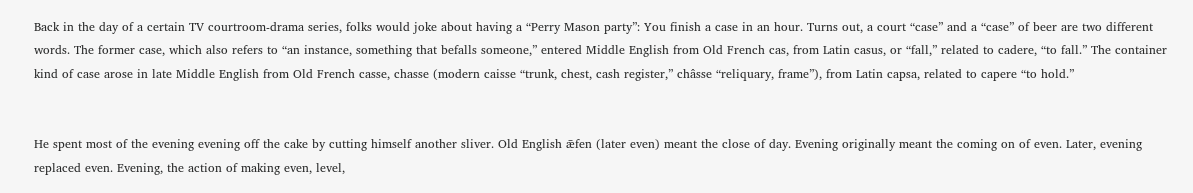Back in the day of a certain TV courtroom-drama series, folks would joke about having a “Perry Mason party”: You finish a case in an hour. Turns out, a court “case” and a “case” of beer are two different words. The former case, which also refers to “an instance, something that befalls someone,” entered Middle English from Old French cas, from Latin casus, or “fall,” related to cadere, “to fall.” The container kind of case arose in late Middle English from Old French casse, chasse (modern caisse “trunk, chest, cash register,” châsse “reliquary, frame”), from Latin capsa, related to capere “to hold.”


He spent most of the evening evening off the cake by cutting himself another sliver. Old English ǣfen (later even) meant the close of day. Evening originally meant the coming on of even. Later, evening replaced even. Evening, the action of making even, level,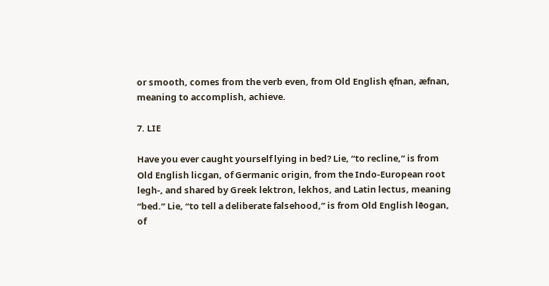or smooth, comes from the verb even, from Old English ęfnan, æfnan, meaning to accomplish, achieve.

7. LIE

Have you ever caught yourself lying in bed? Lie, “to recline,” is from Old English licgan, of Germanic origin, from the Indo-European root legh-, and shared by Greek lektron, lekhos, and Latin lectus, meaning “bed.” Lie, “to tell a deliberate falsehood,” is from Old English lēogan, of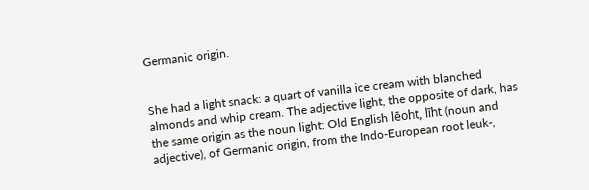Germanic origin.


She had a light snack: a quart of vanilla ice cream with blanched almonds and whip cream. The adjective light, the opposite of dark, has the same origin as the noun light: Old English lēoht, līht (noun and adjective), of Germanic origin, from the Indo-European root leuk-,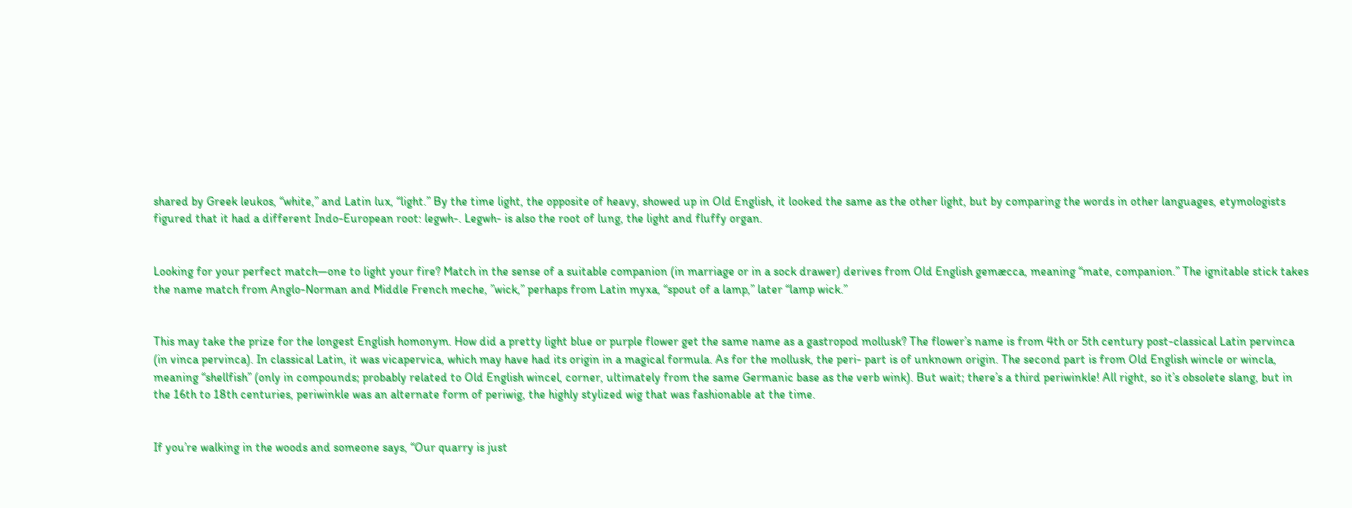shared by Greek leukos, “white,” and Latin lux, “light.” By the time light, the opposite of heavy, showed up in Old English, it looked the same as the other light, but by comparing the words in other languages, etymologists figured that it had a different Indo-European root: legwh-. Legwh- is also the root of lung, the light and fluffy organ.


Looking for your perfect match—one to light your fire? Match in the sense of a suitable companion (in marriage or in a sock drawer) derives from Old English gemæcca, meaning “mate, companion.” The ignitable stick takes the name match from Anglo-Norman and Middle French meche, ”wick,” perhaps from Latin myxa, “spout of a lamp,” later “lamp wick.”


This may take the prize for the longest English homonym. How did a pretty light blue or purple flower get the same name as a gastropod mollusk? The flower’s name is from 4th or 5th century post-classical Latin pervinca (in vinca pervinca). In classical Latin, it was vicapervica, which may have had its origin in a magical formula. As for the mollusk, the peri- part is of unknown origin. The second part is from Old English wincle or wincla, meaning “shellfish” (only in compounds; probably related to Old English wincel, corner, ultimately from the same Germanic base as the verb wink). But wait; there’s a third periwinkle! All right, so it’s obsolete slang, but in the 16th to 18th centuries, periwinkle was an alternate form of periwig, the highly stylized wig that was fashionable at the time.


If you’re walking in the woods and someone says, “Our quarry is just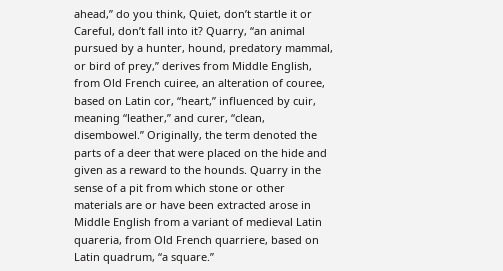ahead,” do you think, Quiet, don’t startle it or Careful, don’t fall into it? Quarry, “an animal pursued by a hunter, hound, predatory mammal, or bird of prey,” derives from Middle English, from Old French cuiree, an alteration of couree, based on Latin cor, “heart,” influenced by cuir, meaning “leather,” and curer, “clean, disembowel.” Originally, the term denoted the parts of a deer that were placed on the hide and given as a reward to the hounds. Quarry in the sense of a pit from which stone or other materials are or have been extracted arose in Middle English from a variant of medieval Latin quareria, from Old French quarriere, based on Latin quadrum, “a square.”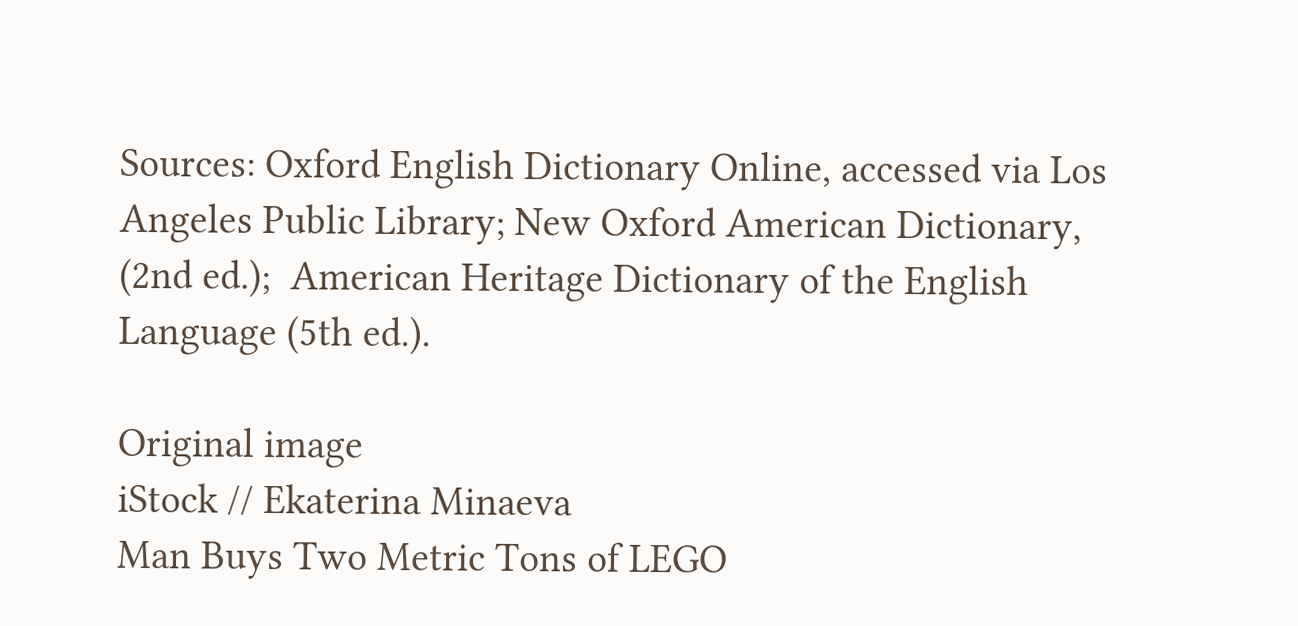Sources: Oxford English Dictionary Online, accessed via Los Angeles Public Library; New Oxford American Dictionary, (2nd ed.);  American Heritage Dictionary of the English Language (5th ed.).

Original image
iStock // Ekaterina Minaeva
Man Buys Two Metric Tons of LEGO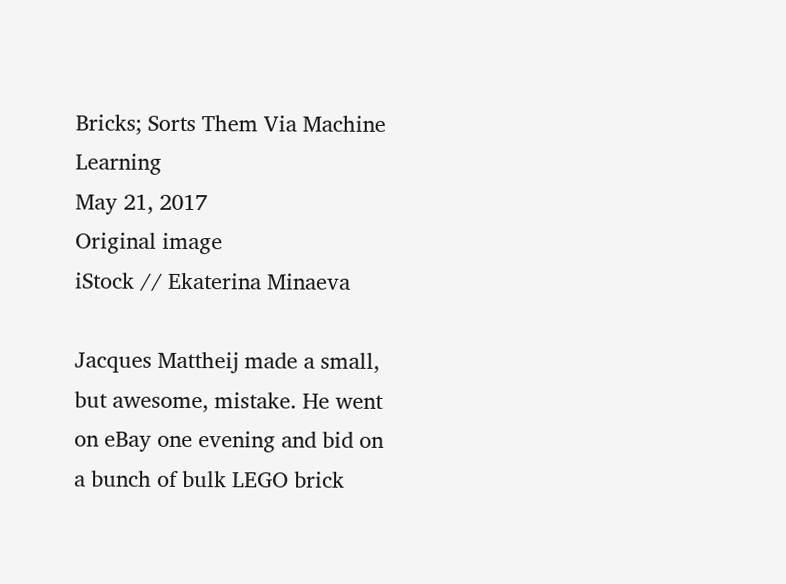Bricks; Sorts Them Via Machine Learning
May 21, 2017
Original image
iStock // Ekaterina Minaeva

Jacques Mattheij made a small, but awesome, mistake. He went on eBay one evening and bid on a bunch of bulk LEGO brick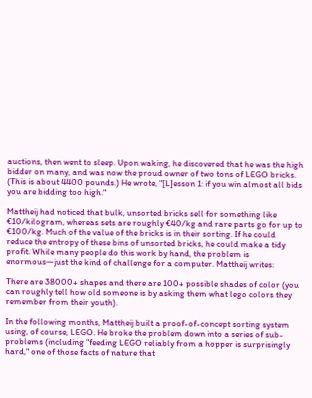auctions, then went to sleep. Upon waking, he discovered that he was the high bidder on many, and was now the proud owner of two tons of LEGO bricks. (This is about 4400 pounds.) He wrote, "[L]esson 1: if you win almost all bids you are bidding too high."

Mattheij had noticed that bulk, unsorted bricks sell for something like €10/kilogram, whereas sets are roughly €40/kg and rare parts go for up to €100/kg. Much of the value of the bricks is in their sorting. If he could reduce the entropy of these bins of unsorted bricks, he could make a tidy profit. While many people do this work by hand, the problem is enormous—just the kind of challenge for a computer. Mattheij writes:

There are 38000+ shapes and there are 100+ possible shades of color (you can roughly tell how old someone is by asking them what lego colors they remember from their youth).

In the following months, Mattheij built a proof-of-concept sorting system using, of course, LEGO. He broke the problem down into a series of sub-problems (including "feeding LEGO reliably from a hopper is surprisingly hard," one of those facts of nature that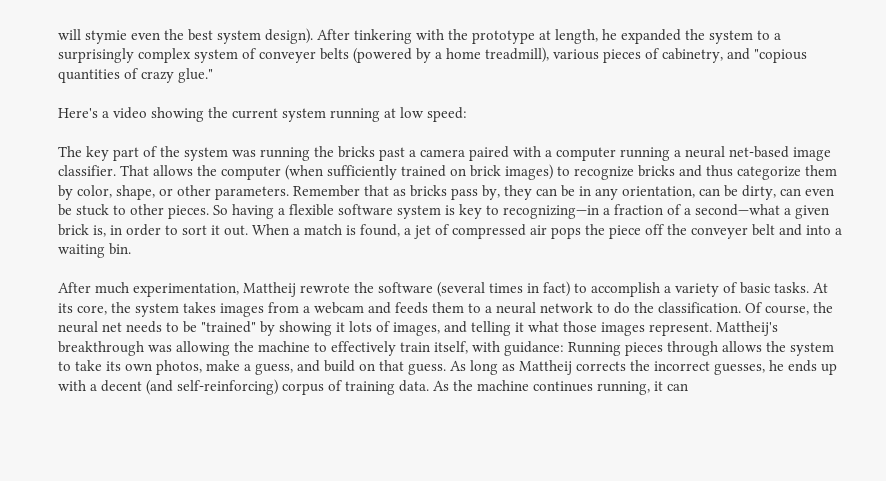will stymie even the best system design). After tinkering with the prototype at length, he expanded the system to a surprisingly complex system of conveyer belts (powered by a home treadmill), various pieces of cabinetry, and "copious quantities of crazy glue."

Here's a video showing the current system running at low speed:

The key part of the system was running the bricks past a camera paired with a computer running a neural net-based image classifier. That allows the computer (when sufficiently trained on brick images) to recognize bricks and thus categorize them by color, shape, or other parameters. Remember that as bricks pass by, they can be in any orientation, can be dirty, can even be stuck to other pieces. So having a flexible software system is key to recognizing—in a fraction of a second—what a given brick is, in order to sort it out. When a match is found, a jet of compressed air pops the piece off the conveyer belt and into a waiting bin.

After much experimentation, Mattheij rewrote the software (several times in fact) to accomplish a variety of basic tasks. At its core, the system takes images from a webcam and feeds them to a neural network to do the classification. Of course, the neural net needs to be "trained" by showing it lots of images, and telling it what those images represent. Mattheij's breakthrough was allowing the machine to effectively train itself, with guidance: Running pieces through allows the system to take its own photos, make a guess, and build on that guess. As long as Mattheij corrects the incorrect guesses, he ends up with a decent (and self-reinforcing) corpus of training data. As the machine continues running, it can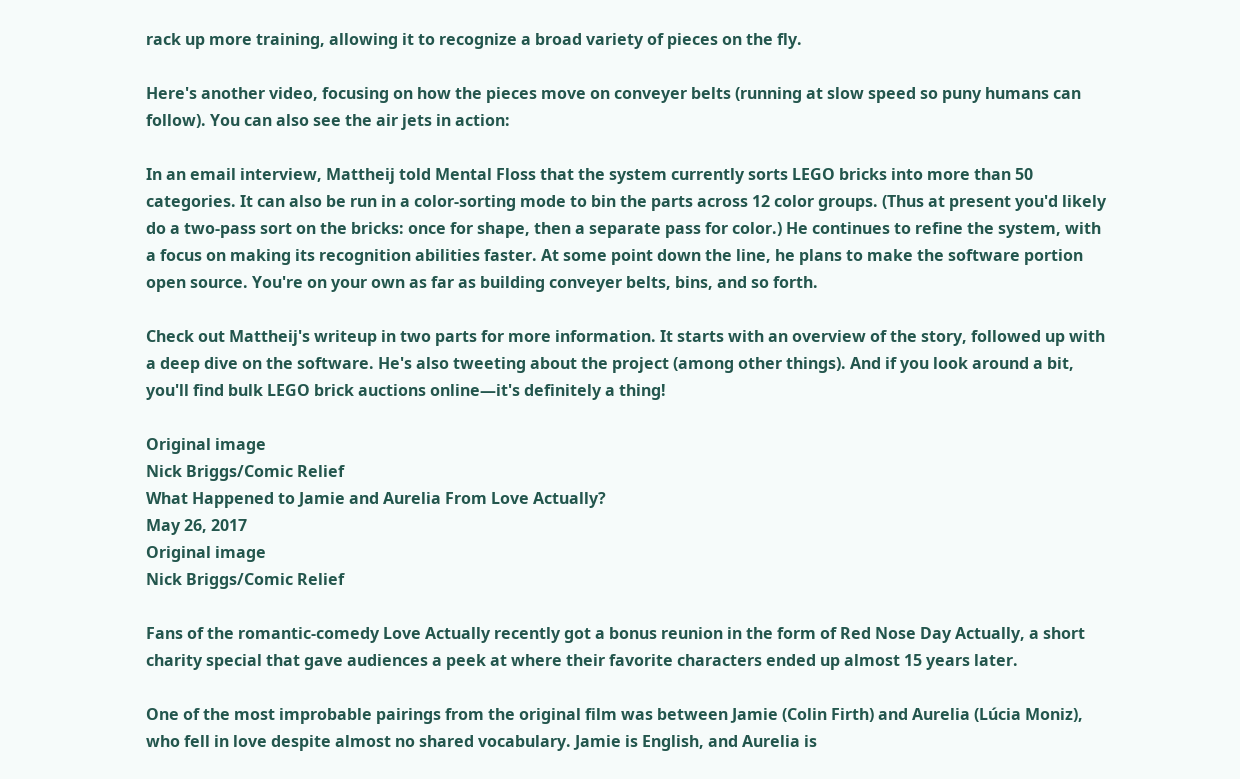rack up more training, allowing it to recognize a broad variety of pieces on the fly.

Here's another video, focusing on how the pieces move on conveyer belts (running at slow speed so puny humans can follow). You can also see the air jets in action:

In an email interview, Mattheij told Mental Floss that the system currently sorts LEGO bricks into more than 50 categories. It can also be run in a color-sorting mode to bin the parts across 12 color groups. (Thus at present you'd likely do a two-pass sort on the bricks: once for shape, then a separate pass for color.) He continues to refine the system, with a focus on making its recognition abilities faster. At some point down the line, he plans to make the software portion open source. You're on your own as far as building conveyer belts, bins, and so forth.

Check out Mattheij's writeup in two parts for more information. It starts with an overview of the story, followed up with a deep dive on the software. He's also tweeting about the project (among other things). And if you look around a bit, you'll find bulk LEGO brick auctions online—it's definitely a thing!

Original image
Nick Briggs/Comic Relief
What Happened to Jamie and Aurelia From Love Actually?
May 26, 2017
Original image
Nick Briggs/Comic Relief

Fans of the romantic-comedy Love Actually recently got a bonus reunion in the form of Red Nose Day Actually, a short charity special that gave audiences a peek at where their favorite characters ended up almost 15 years later.

One of the most improbable pairings from the original film was between Jamie (Colin Firth) and Aurelia (Lúcia Moniz), who fell in love despite almost no shared vocabulary. Jamie is English, and Aurelia is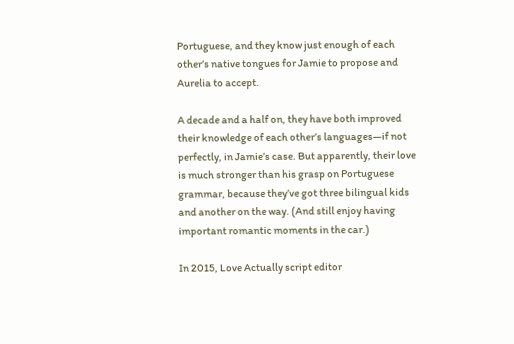Portuguese, and they know just enough of each other’s native tongues for Jamie to propose and Aurelia to accept.

A decade and a half on, they have both improved their knowledge of each other’s languages—if not perfectly, in Jamie’s case. But apparently, their love is much stronger than his grasp on Portuguese grammar, because they’ve got three bilingual kids and another on the way. (And still enjoy having important romantic moments in the car.)

In 2015, Love Actually script editor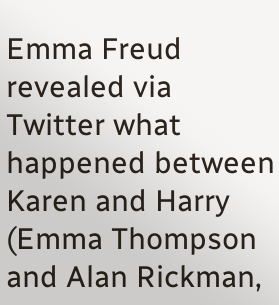Emma Freud revealed via Twitter what happened between Karen and Harry (Emma Thompson and Alan Rickman,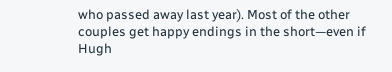who passed away last year). Most of the other couples get happy endings in the short—even if Hugh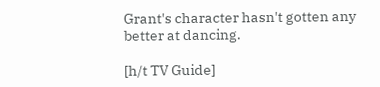Grant's character hasn't gotten any better at dancing.

[h/t TV Guide]